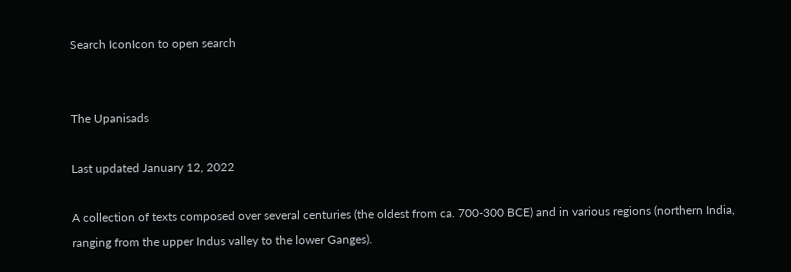Search IconIcon to open search


The Upanisads

Last updated January 12, 2022

A collection of texts composed over several centuries (the oldest from ca. 700-300 BCE) and in various regions (northern India, ranging from the upper Indus valley to the lower Ganges).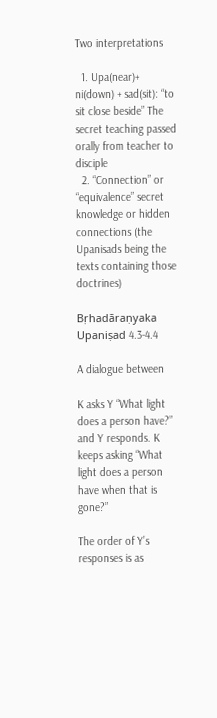Two interpretations

  1. Upa(near)+ ni(down) + sad(sit): “to sit close beside” The secret teaching passed orally from teacher to disciple
  2. “Connection” or “equivalence” secret knowledge or hidden connections (the Upanisads being the texts containing those doctrines)

Bṛhadāraṇyaka Upaniṣad 4.3-4.4

A dialogue between

K asks Y “What light does a person have?” and Y responds. K keeps asking “What light does a person have when that is gone?”

The order of Y’s responses is as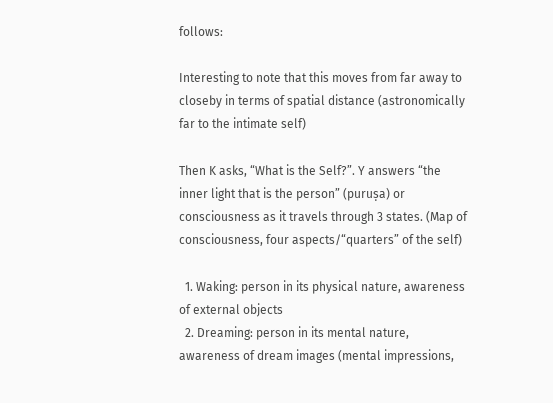follows:

Interesting to note that this moves from far away to closeby in terms of spatial distance (astronomically far to the intimate self)

Then K asks, “What is the Self?”. Y answers “the inner light that is the person” (puruṣa) or consciousness as it travels through 3 states. (Map of consciousness, four aspects/“quarters” of the self)

  1. Waking: person in its physical nature, awareness of external objects
  2. Dreaming: person in its mental nature, awareness of dream images (mental impressions,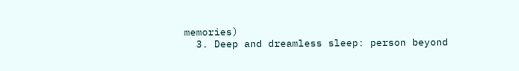memories)
  3. Deep and dreamless sleep: person beyond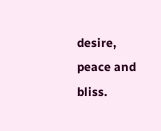desire, peace and bliss.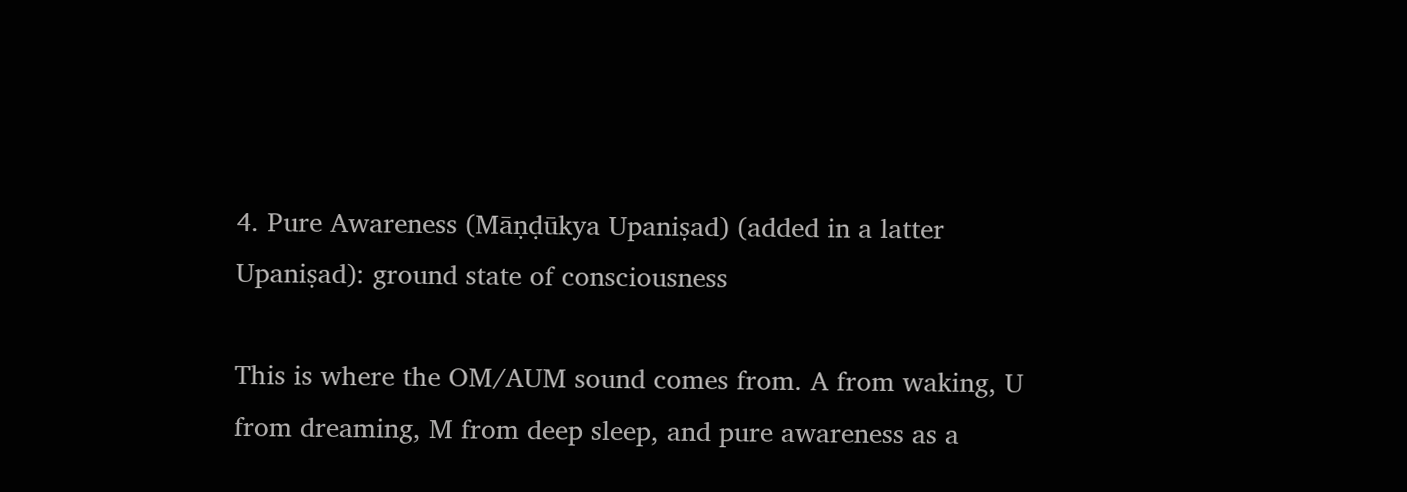4. Pure Awareness (Māṇḍūkya Upaniṣad) (added in a latter Upaniṣad): ground state of consciousness

This is where the OM/AUM sound comes from. A from waking, U from dreaming, M from deep sleep, and pure awareness as a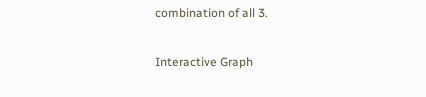combination of all 3.

Interactive Graph